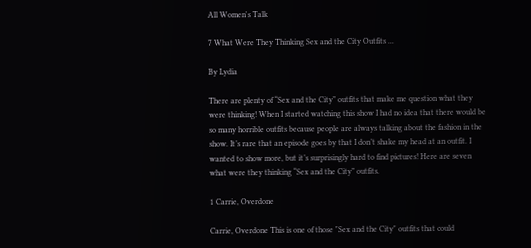All Women's Talk

7 What Were They Thinking Sex and the City Outfits ...

By Lydia

There are plenty of “Sex and the City” outfits that make me question what they were thinking! When I started watching this show I had no idea that there would be so many horrible outfits because people are always talking about the fashion in the show. It’s rare that an episode goes by that I don’t shake my head at an outfit. I wanted to show more, but it’s surprisingly hard to find pictures! Here are seven what were they thinking “Sex and the City” outfits.

1 Carrie, Overdone

Carrie, Overdone This is one of those "Sex and the City" outfits that could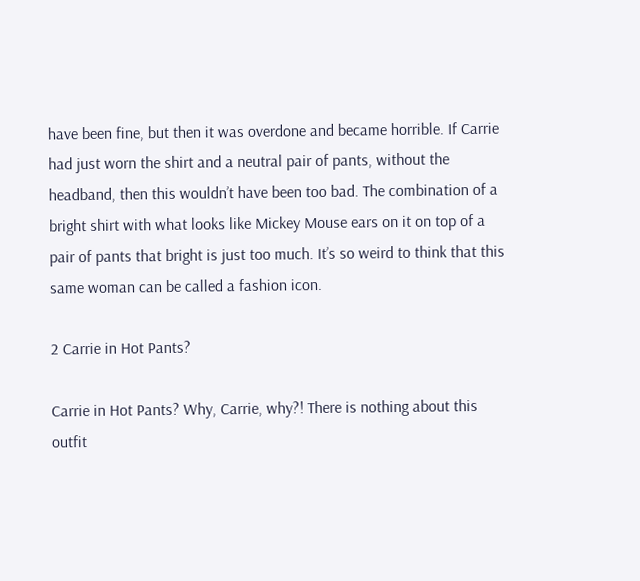have been fine, but then it was overdone and became horrible. If Carrie had just worn the shirt and a neutral pair of pants, without the headband, then this wouldn’t have been too bad. The combination of a bright shirt with what looks like Mickey Mouse ears on it on top of a pair of pants that bright is just too much. It’s so weird to think that this same woman can be called a fashion icon.

2 Carrie in Hot Pants?

Carrie in Hot Pants? Why, Carrie, why?! There is nothing about this outfit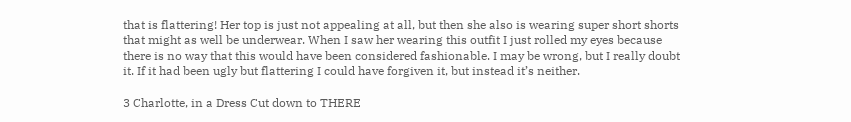that is flattering! Her top is just not appealing at all, but then she also is wearing super short shorts that might as well be underwear. When I saw her wearing this outfit I just rolled my eyes because there is no way that this would have been considered fashionable. I may be wrong, but I really doubt it. If it had been ugly but flattering I could have forgiven it, but instead it’s neither.

3 Charlotte, in a Dress Cut down to THERE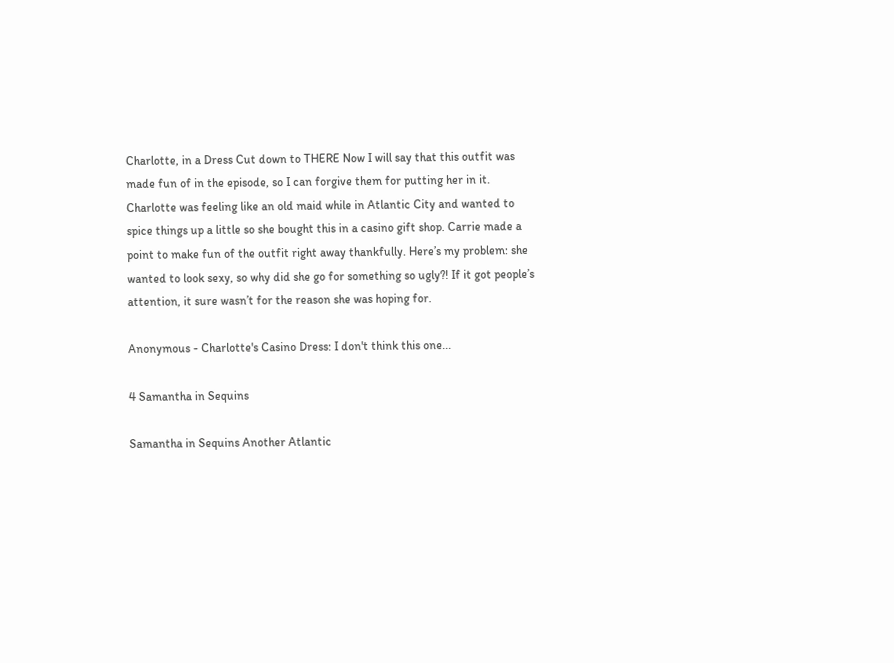Charlotte, in a Dress Cut down to THERE Now I will say that this outfit was made fun of in the episode, so I can forgive them for putting her in it. Charlotte was feeling like an old maid while in Atlantic City and wanted to spice things up a little so she bought this in a casino gift shop. Carrie made a point to make fun of the outfit right away thankfully. Here’s my problem: she wanted to look sexy, so why did she go for something so ugly?! If it got people’s attention, it sure wasn’t for the reason she was hoping for.

Anonymous - Charlotte's Casino Dress: I don't think this one...

4 Samantha in Sequins

Samantha in Sequins Another Atlantic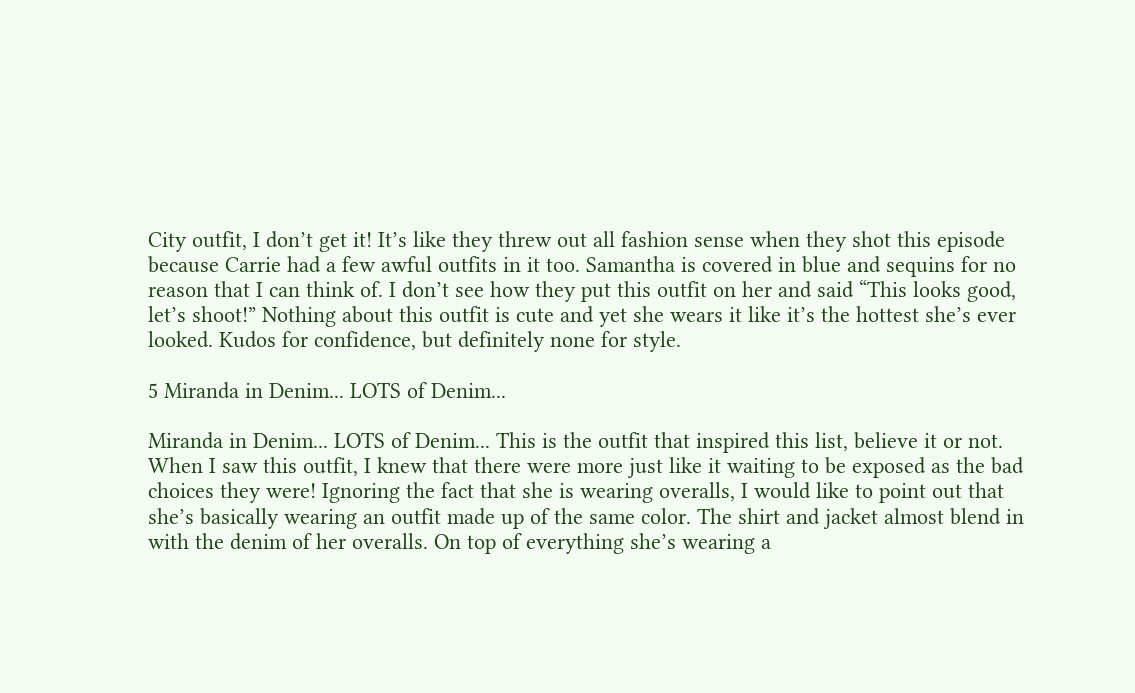City outfit, I don’t get it! It’s like they threw out all fashion sense when they shot this episode because Carrie had a few awful outfits in it too. Samantha is covered in blue and sequins for no reason that I can think of. I don’t see how they put this outfit on her and said “This looks good, let’s shoot!” Nothing about this outfit is cute and yet she wears it like it’s the hottest she’s ever looked. Kudos for confidence, but definitely none for style.

5 Miranda in Denim... LOTS of Denim...

Miranda in Denim... LOTS of Denim... This is the outfit that inspired this list, believe it or not. When I saw this outfit, I knew that there were more just like it waiting to be exposed as the bad choices they were! Ignoring the fact that she is wearing overalls, I would like to point out that she’s basically wearing an outfit made up of the same color. The shirt and jacket almost blend in with the denim of her overalls. On top of everything she’s wearing a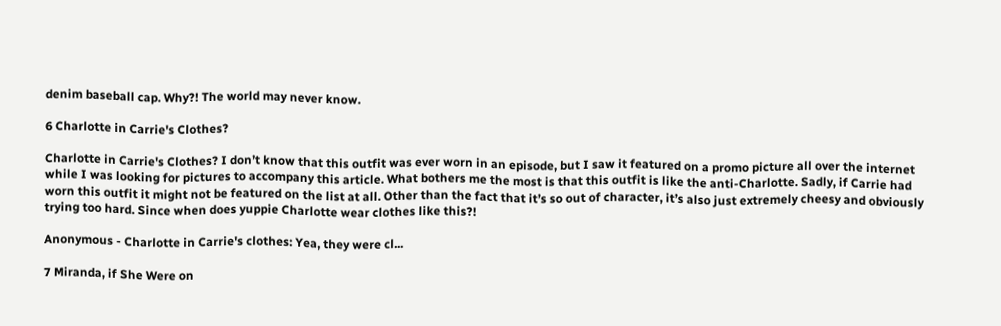denim baseball cap. Why?! The world may never know.

6 Charlotte in Carrie's Clothes?

Charlotte in Carrie's Clothes? I don’t know that this outfit was ever worn in an episode, but I saw it featured on a promo picture all over the internet while I was looking for pictures to accompany this article. What bothers me the most is that this outfit is like the anti-Charlotte. Sadly, if Carrie had worn this outfit it might not be featured on the list at all. Other than the fact that it’s so out of character, it’s also just extremely cheesy and obviously trying too hard. Since when does yuppie Charlotte wear clothes like this?!

Anonymous - Charlotte in Carrie's clothes: Yea, they were cl...

7 Miranda, if She Were on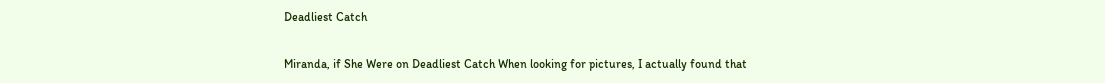Deadliest Catch

Miranda, if She Were on Deadliest Catch When looking for pictures, I actually found that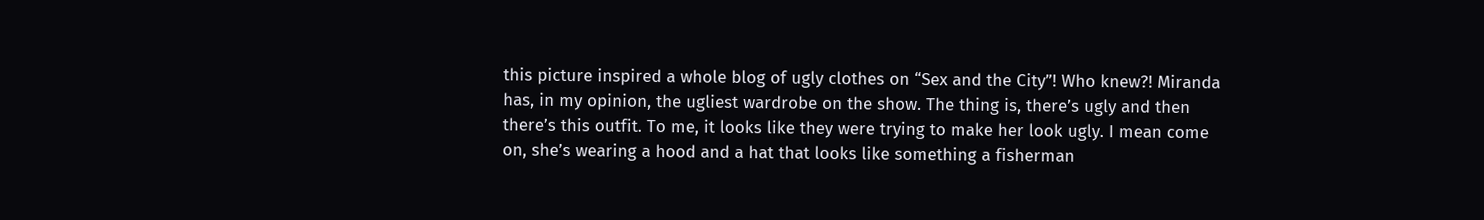this picture inspired a whole blog of ugly clothes on “Sex and the City”! Who knew?! Miranda has, in my opinion, the ugliest wardrobe on the show. The thing is, there’s ugly and then there’s this outfit. To me, it looks like they were trying to make her look ugly. I mean come on, she’s wearing a hood and a hat that looks like something a fisherman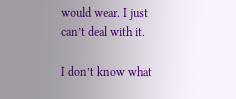would wear. I just can’t deal with it.

I don’t know what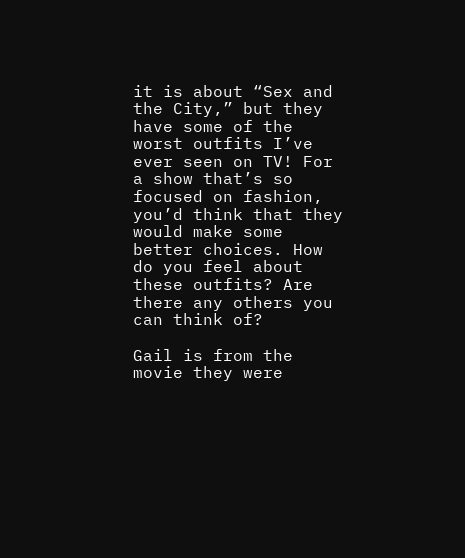it is about “Sex and the City,” but they have some of the worst outfits I’ve ever seen on TV! For a show that’s so focused on fashion, you’d think that they would make some better choices. How do you feel about these outfits? Are there any others you can think of?

Gail is from the movie they were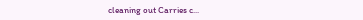cleaning out Carries c...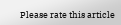Please rate this article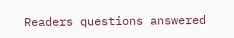Readers questions answered